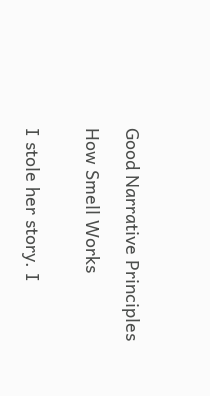Good Narrative Principles

How Smell Works


I stole her story. I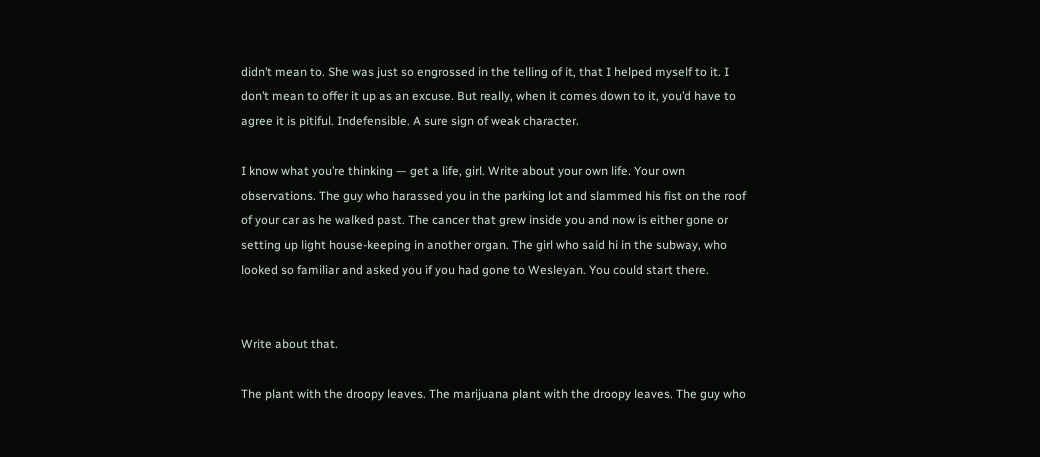didn’t mean to. She was just so engrossed in the telling of it, that I helped myself to it. I don’t mean to offer it up as an excuse. But really, when it comes down to it, you’d have to agree it is pitiful. Indefensible. A sure sign of weak character.

I know what you’re thinking — get a life, girl. Write about your own life. Your own observations. The guy who harassed you in the parking lot and slammed his fist on the roof of your car as he walked past. The cancer that grew inside you and now is either gone or setting up light house-keeping in another organ. The girl who said hi in the subway, who looked so familiar and asked you if you had gone to Wesleyan. You could start there.


Write about that.

The plant with the droopy leaves. The marijuana plant with the droopy leaves. The guy who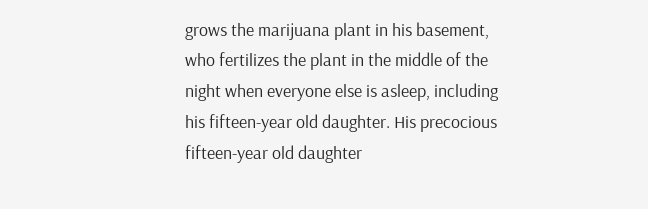grows the marijuana plant in his basement, who fertilizes the plant in the middle of the night when everyone else is asleep, including his fifteen-year old daughter. His precocious fifteen-year old daughter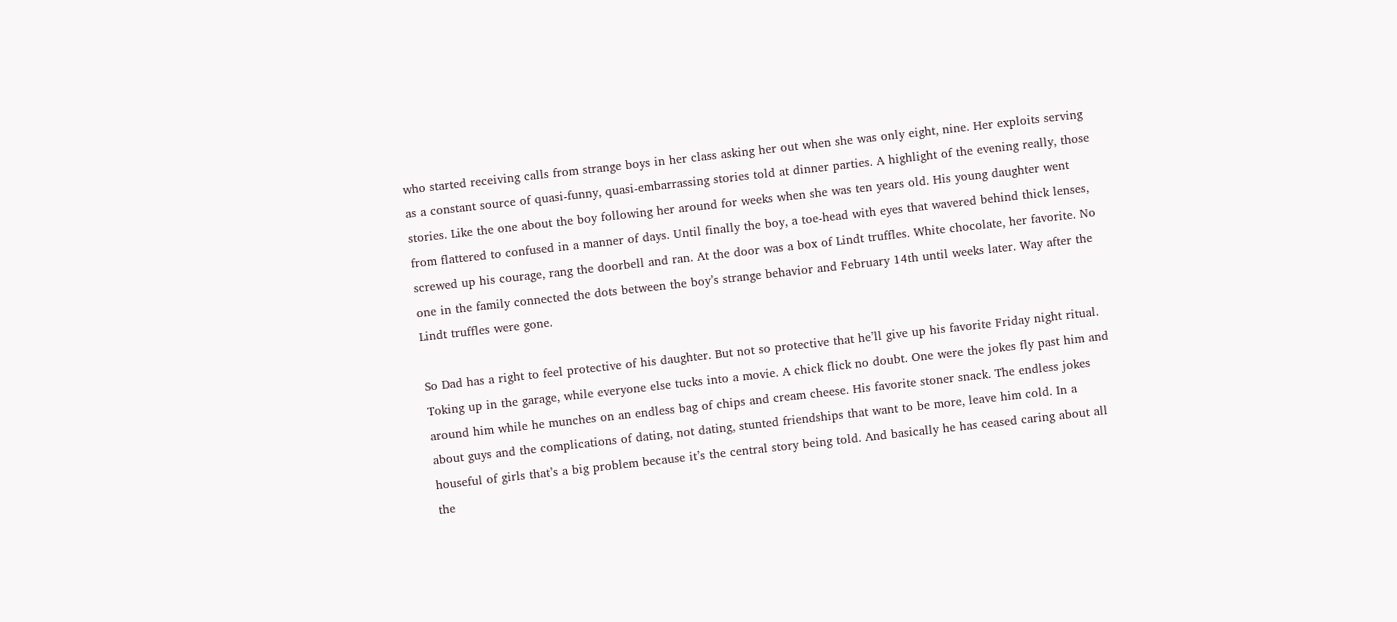who started receiving calls from strange boys in her class asking her out when she was only eight, nine. Her exploits serving as a constant source of quasi-funny, quasi-embarrassing stories told at dinner parties. A highlight of the evening really, those stories. Like the one about the boy following her around for weeks when she was ten years old. His young daughter went from flattered to confused in a manner of days. Until finally the boy, a toe-head with eyes that wavered behind thick lenses, screwed up his courage, rang the doorbell and ran. At the door was a box of Lindt truffles. White chocolate, her favorite. No one in the family connected the dots between the boy’s strange behavior and February 14th until weeks later. Way after the Lindt truffles were gone.

So Dad has a right to feel protective of his daughter. But not so protective that he’ll give up his favorite Friday night ritual. Toking up in the garage, while everyone else tucks into a movie. A chick flick no doubt. One were the jokes fly past him and around him while he munches on an endless bag of chips and cream cheese. His favorite stoner snack. The endless jokes about guys and the complications of dating, not dating, stunted friendships that want to be more, leave him cold. In a houseful of girls that’s a big problem because it’s the central story being told. And basically he has ceased caring about all the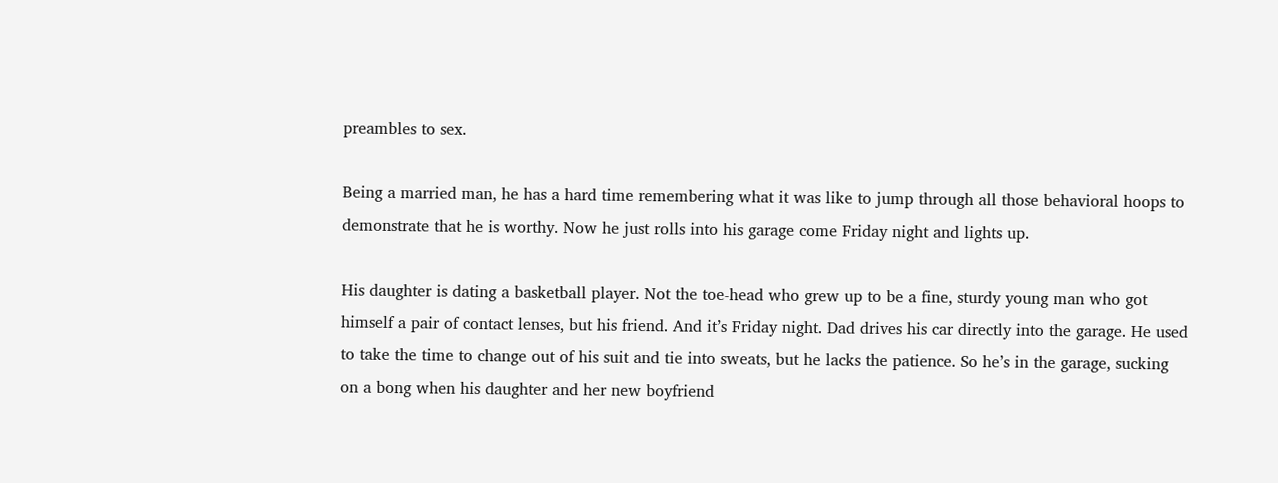preambles to sex.

Being a married man, he has a hard time remembering what it was like to jump through all those behavioral hoops to demonstrate that he is worthy. Now he just rolls into his garage come Friday night and lights up.

His daughter is dating a basketball player. Not the toe-head who grew up to be a fine, sturdy young man who got himself a pair of contact lenses, but his friend. And it’s Friday night. Dad drives his car directly into the garage. He used to take the time to change out of his suit and tie into sweats, but he lacks the patience. So he’s in the garage, sucking on a bong when his daughter and her new boyfriend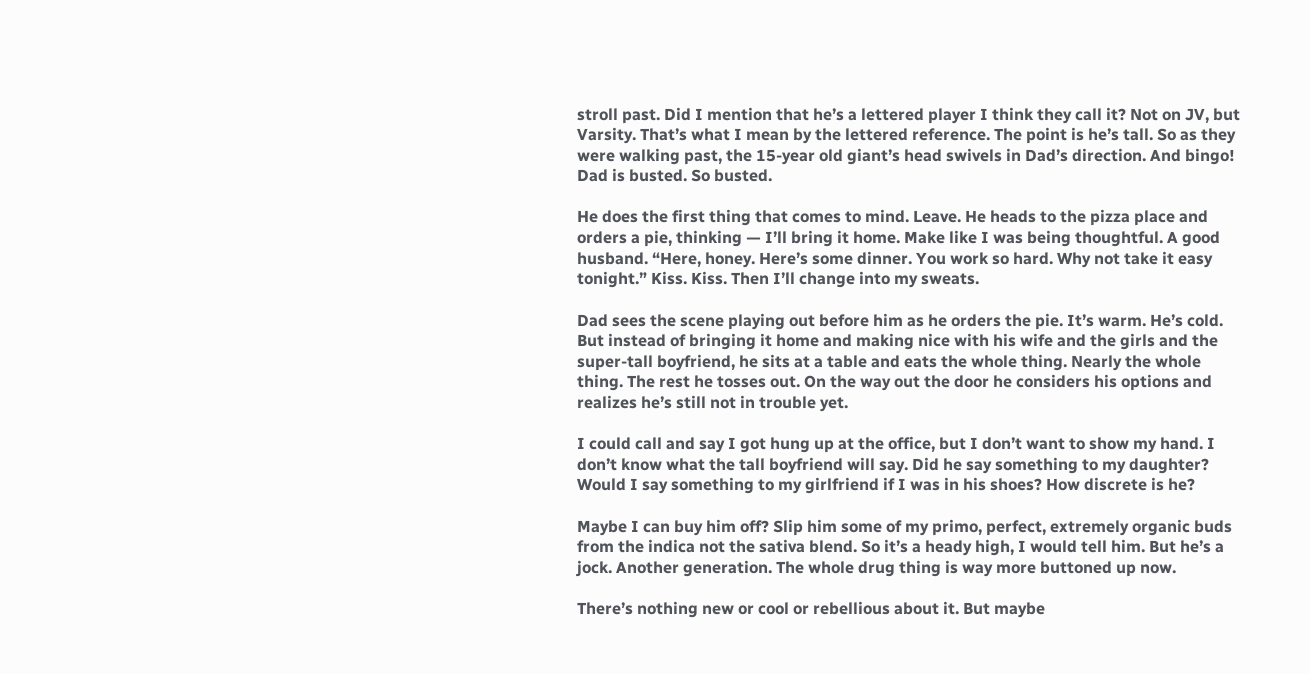stroll past. Did I mention that he’s a lettered player I think they call it? Not on JV, but Varsity. That’s what I mean by the lettered reference. The point is he’s tall. So as they were walking past, the 15-year old giant’s head swivels in Dad’s direction. And bingo! Dad is busted. So busted.

He does the first thing that comes to mind. Leave. He heads to the pizza place and orders a pie, thinking — I’ll bring it home. Make like I was being thoughtful. A good husband. “Here, honey. Here’s some dinner. You work so hard. Why not take it easy tonight.” Kiss. Kiss. Then I’ll change into my sweats.

Dad sees the scene playing out before him as he orders the pie. It’s warm. He’s cold. But instead of bringing it home and making nice with his wife and the girls and the super-tall boyfriend, he sits at a table and eats the whole thing. Nearly the whole thing. The rest he tosses out. On the way out the door he considers his options and realizes he’s still not in trouble yet.

I could call and say I got hung up at the office, but I don’t want to show my hand. I don’t know what the tall boyfriend will say. Did he say something to my daughter? Would I say something to my girlfriend if I was in his shoes? How discrete is he?

Maybe I can buy him off? Slip him some of my primo, perfect, extremely organic buds from the indica not the sativa blend. So it’s a heady high, I would tell him. But he’s a jock. Another generation. The whole drug thing is way more buttoned up now.

There’s nothing new or cool or rebellious about it. But maybe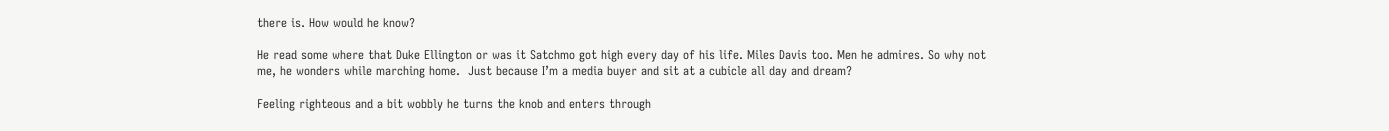there is. How would he know?

He read some where that Duke Ellington or was it Satchmo got high every day of his life. Miles Davis too. Men he admires. So why not me, he wonders while marching home.  Just because I’m a media buyer and sit at a cubicle all day and dream?

Feeling righteous and a bit wobbly he turns the knob and enters through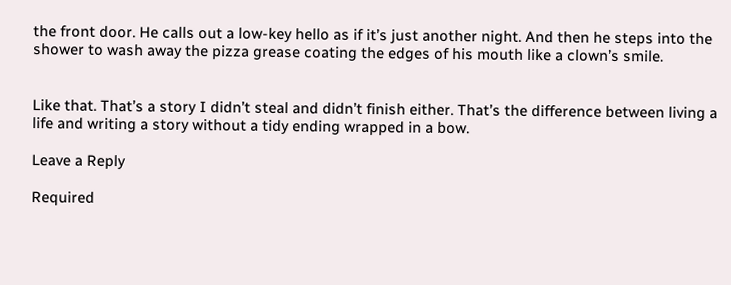the front door. He calls out a low-key hello as if it’s just another night. And then he steps into the shower to wash away the pizza grease coating the edges of his mouth like a clown’s smile.


Like that. That’s a story I didn’t steal and didn’t finish either. That’s the difference between living a life and writing a story without a tidy ending wrapped in a bow.

Leave a Reply

Required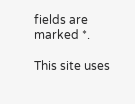fields are marked *.

This site uses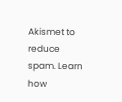Akismet to reduce spam. Learn how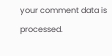your comment data is processed.